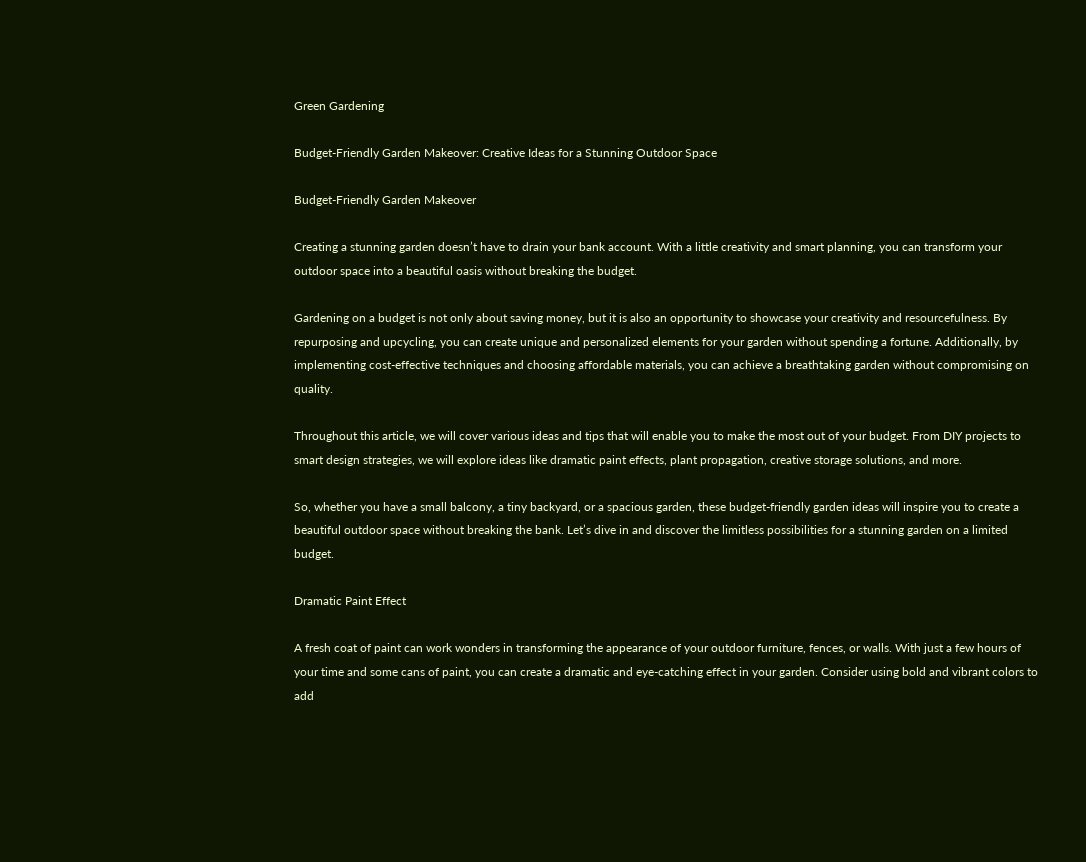Green Gardening

Budget-Friendly Garden Makeover: Creative Ideas for a Stunning Outdoor Space

Budget-Friendly Garden Makeover

Creating a stunning garden doesn’t have to drain your bank account. With a little creativity and smart planning, you can transform your outdoor space into a beautiful oasis without breaking the budget.

Gardening on a budget is not only about saving money, but it is also an opportunity to showcase your creativity and resourcefulness. By repurposing and upcycling, you can create unique and personalized elements for your garden without spending a fortune. Additionally, by implementing cost-effective techniques and choosing affordable materials, you can achieve a breathtaking garden without compromising on quality.

Throughout this article, we will cover various ideas and tips that will enable you to make the most out of your budget. From DIY projects to smart design strategies, we will explore ideas like dramatic paint effects, plant propagation, creative storage solutions, and more.

So, whether you have a small balcony, a tiny backyard, or a spacious garden, these budget-friendly garden ideas will inspire you to create a beautiful outdoor space without breaking the bank. Let’s dive in and discover the limitless possibilities for a stunning garden on a limited budget.

Dramatic Paint Effect

A fresh coat of paint can work wonders in transforming the appearance of your outdoor furniture, fences, or walls. With just a few hours of your time and some cans of paint, you can create a dramatic and eye-catching effect in your garden. Consider using bold and vibrant colors to add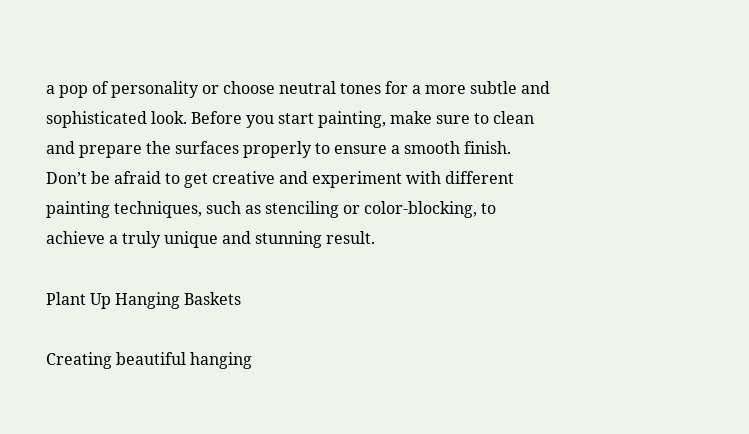a pop of personality or choose neutral tones for a more subtle and sophisticated look. Before you start painting, make sure to clean and prepare the surfaces properly to ensure a smooth finish. Don’t be afraid to get creative and experiment with different painting techniques, such as stenciling or color-blocking, to achieve a truly unique and stunning result.

Plant Up Hanging Baskets

Creating beautiful hanging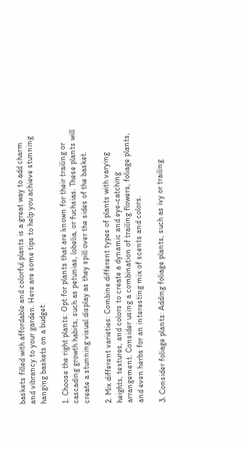baskets filled with affordable and colorful plants is a great way to add charm and vibrancy to your garden. Here are some tips to help you achieve stunning hanging baskets on a budget:

1. Choose the right plants: Opt for plants that are known for their trailing or cascading growth habits, such as petunias, lobelia, or fuchsias. These plants will create a stunning visual display as they spill over the sides of the basket.

2. Mix different varieties: Combine different types of plants with varying heights, textures, and colors to create a dynamic and eye-catching arrangement. Consider using a combination of trailing flowers, foliage plants, and even herbs for an interesting mix of scents and colors.

3. Consider foliage plants: Adding foliage plants, such as ivy or trailing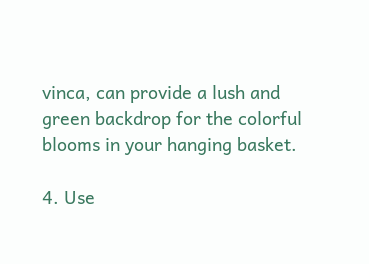vinca, can provide a lush and green backdrop for the colorful blooms in your hanging basket.

4. Use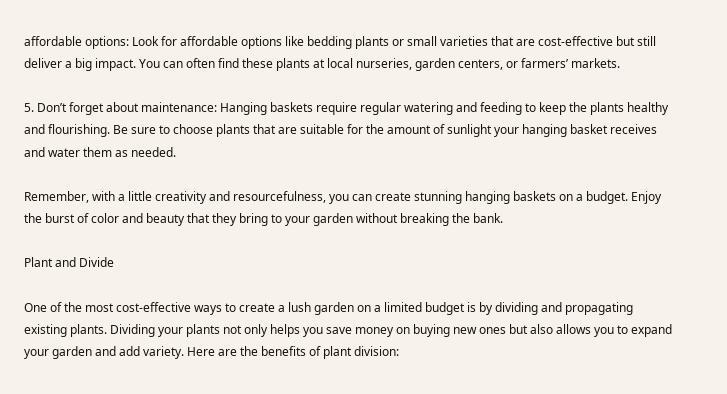affordable options: Look for affordable options like bedding plants or small varieties that are cost-effective but still deliver a big impact. You can often find these plants at local nurseries, garden centers, or farmers’ markets.

5. Don’t forget about maintenance: Hanging baskets require regular watering and feeding to keep the plants healthy and flourishing. Be sure to choose plants that are suitable for the amount of sunlight your hanging basket receives and water them as needed.

Remember, with a little creativity and resourcefulness, you can create stunning hanging baskets on a budget. Enjoy the burst of color and beauty that they bring to your garden without breaking the bank.

Plant and Divide

One of the most cost-effective ways to create a lush garden on a limited budget is by dividing and propagating existing plants. Dividing your plants not only helps you save money on buying new ones but also allows you to expand your garden and add variety. Here are the benefits of plant division: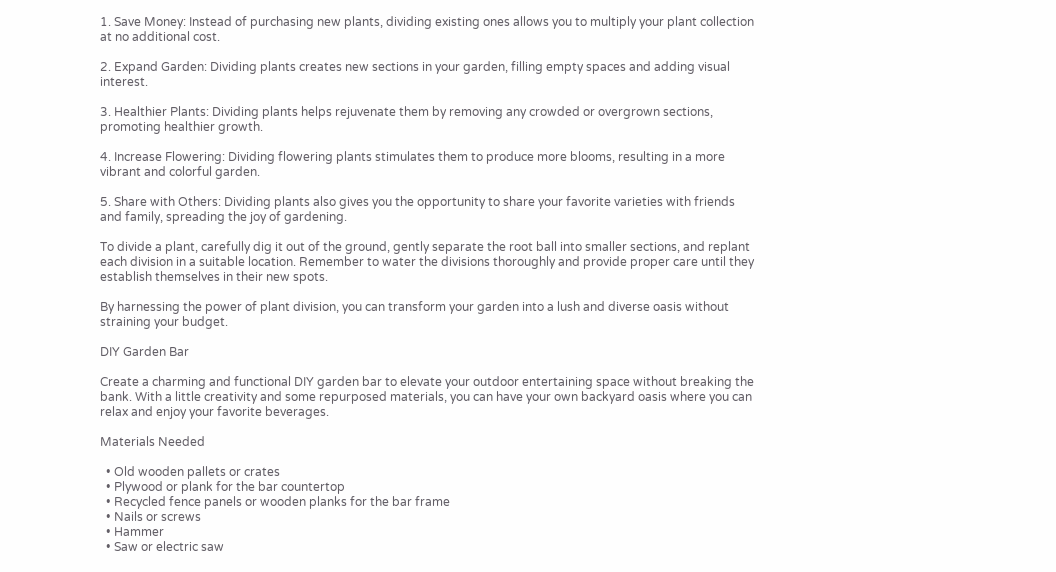1. Save Money: Instead of purchasing new plants, dividing existing ones allows you to multiply your plant collection at no additional cost.

2. Expand Garden: Dividing plants creates new sections in your garden, filling empty spaces and adding visual interest.

3. Healthier Plants: Dividing plants helps rejuvenate them by removing any crowded or overgrown sections, promoting healthier growth.

4. Increase Flowering: Dividing flowering plants stimulates them to produce more blooms, resulting in a more vibrant and colorful garden.

5. Share with Others: Dividing plants also gives you the opportunity to share your favorite varieties with friends and family, spreading the joy of gardening.

To divide a plant, carefully dig it out of the ground, gently separate the root ball into smaller sections, and replant each division in a suitable location. Remember to water the divisions thoroughly and provide proper care until they establish themselves in their new spots.

By harnessing the power of plant division, you can transform your garden into a lush and diverse oasis without straining your budget.

DIY Garden Bar

Create a charming and functional DIY garden bar to elevate your outdoor entertaining space without breaking the bank. With a little creativity and some repurposed materials, you can have your own backyard oasis where you can relax and enjoy your favorite beverages.

Materials Needed

  • Old wooden pallets or crates
  • Plywood or plank for the bar countertop
  • Recycled fence panels or wooden planks for the bar frame
  • Nails or screws
  • Hammer
  • Saw or electric saw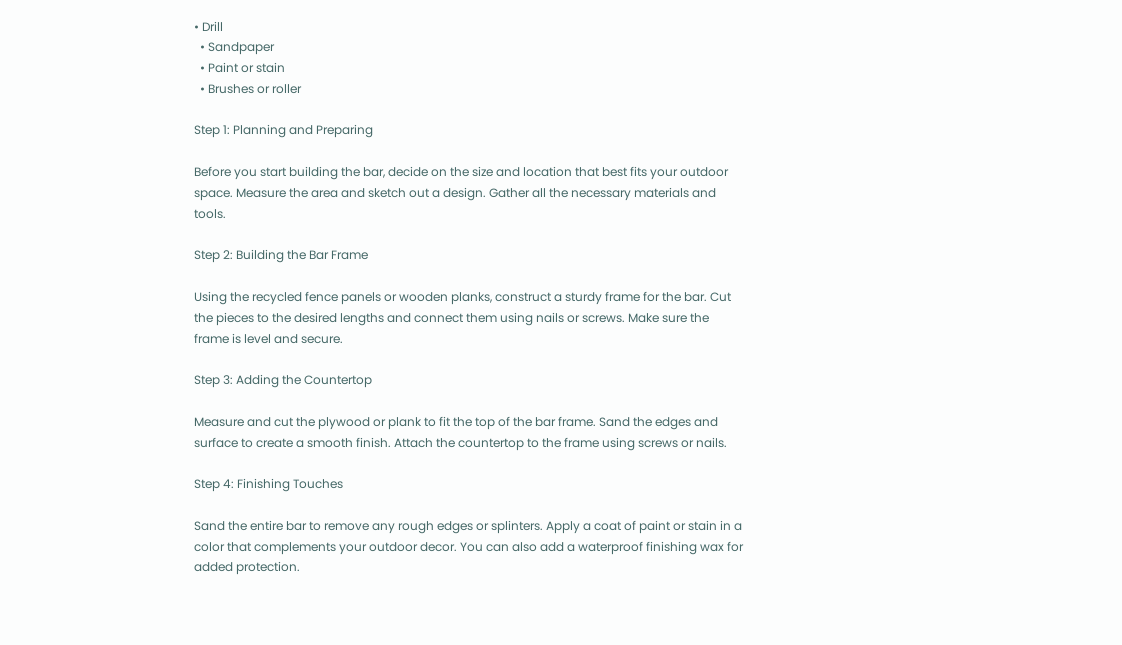• Drill
  • Sandpaper
  • Paint or stain
  • Brushes or roller

Step 1: Planning and Preparing

Before you start building the bar, decide on the size and location that best fits your outdoor space. Measure the area and sketch out a design. Gather all the necessary materials and tools.

Step 2: Building the Bar Frame

Using the recycled fence panels or wooden planks, construct a sturdy frame for the bar. Cut the pieces to the desired lengths and connect them using nails or screws. Make sure the frame is level and secure.

Step 3: Adding the Countertop

Measure and cut the plywood or plank to fit the top of the bar frame. Sand the edges and surface to create a smooth finish. Attach the countertop to the frame using screws or nails.

Step 4: Finishing Touches

Sand the entire bar to remove any rough edges or splinters. Apply a coat of paint or stain in a color that complements your outdoor decor. You can also add a waterproof finishing wax for added protection.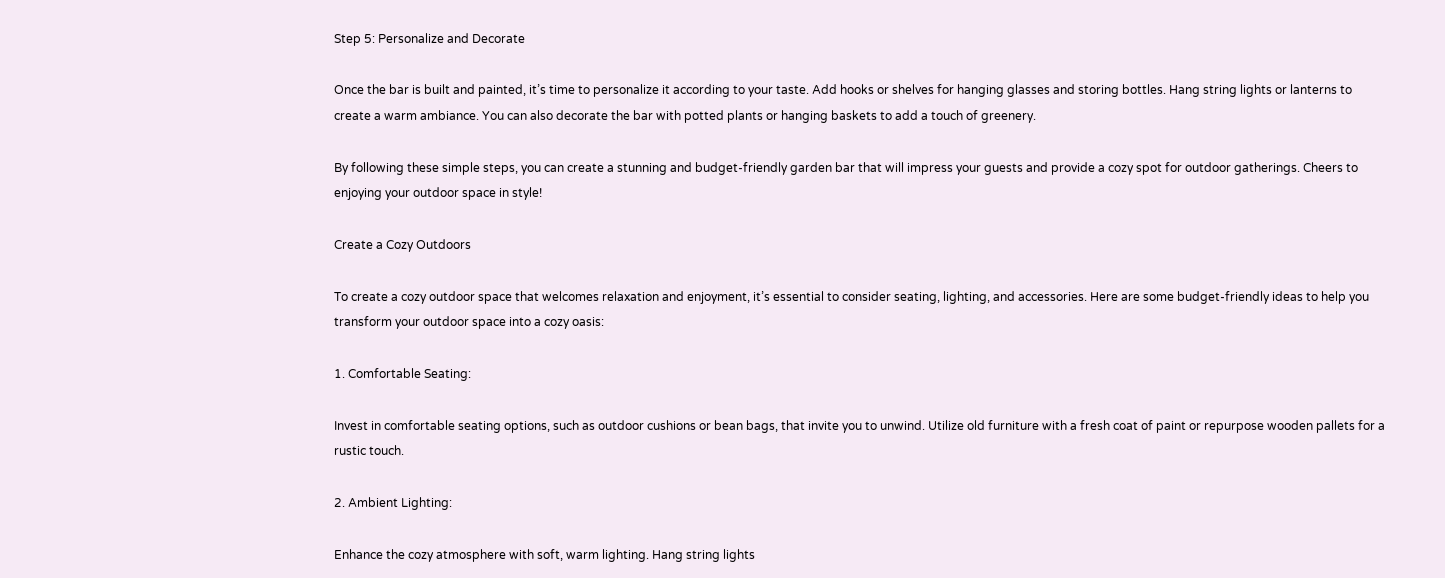Step 5: Personalize and Decorate

Once the bar is built and painted, it’s time to personalize it according to your taste. Add hooks or shelves for hanging glasses and storing bottles. Hang string lights or lanterns to create a warm ambiance. You can also decorate the bar with potted plants or hanging baskets to add a touch of greenery.

By following these simple steps, you can create a stunning and budget-friendly garden bar that will impress your guests and provide a cozy spot for outdoor gatherings. Cheers to enjoying your outdoor space in style!

Create a Cozy Outdoors

To create a cozy outdoor space that welcomes relaxation and enjoyment, it’s essential to consider seating, lighting, and accessories. Here are some budget-friendly ideas to help you transform your outdoor space into a cozy oasis:

1. Comfortable Seating:

Invest in comfortable seating options, such as outdoor cushions or bean bags, that invite you to unwind. Utilize old furniture with a fresh coat of paint or repurpose wooden pallets for a rustic touch.

2. Ambient Lighting:

Enhance the cozy atmosphere with soft, warm lighting. Hang string lights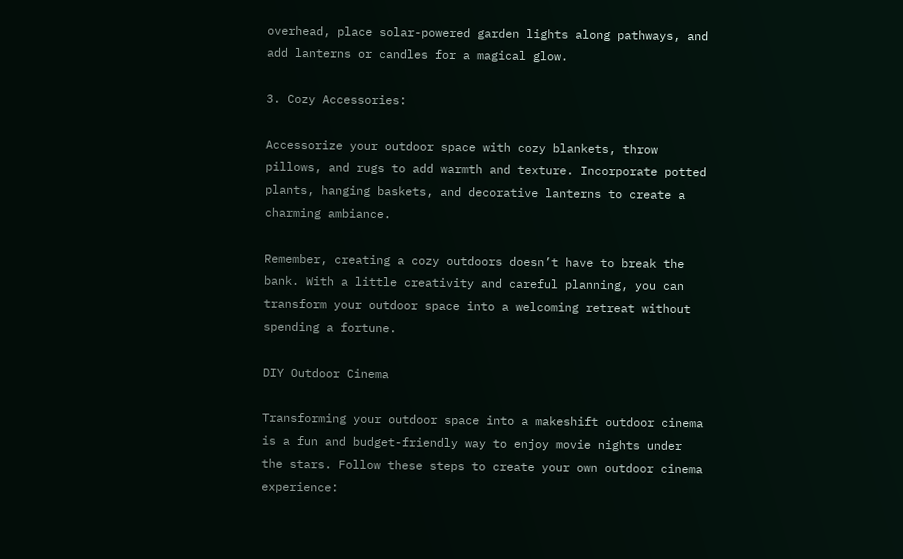overhead, place solar-powered garden lights along pathways, and add lanterns or candles for a magical glow.

3. Cozy Accessories:

Accessorize your outdoor space with cozy blankets, throw pillows, and rugs to add warmth and texture. Incorporate potted plants, hanging baskets, and decorative lanterns to create a charming ambiance.

Remember, creating a cozy outdoors doesn’t have to break the bank. With a little creativity and careful planning, you can transform your outdoor space into a welcoming retreat without spending a fortune.

DIY Outdoor Cinema

Transforming your outdoor space into a makeshift outdoor cinema is a fun and budget-friendly way to enjoy movie nights under the stars. Follow these steps to create your own outdoor cinema experience: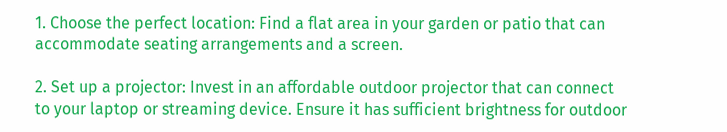1. Choose the perfect location: Find a flat area in your garden or patio that can accommodate seating arrangements and a screen.

2. Set up a projector: Invest in an affordable outdoor projector that can connect to your laptop or streaming device. Ensure it has sufficient brightness for outdoor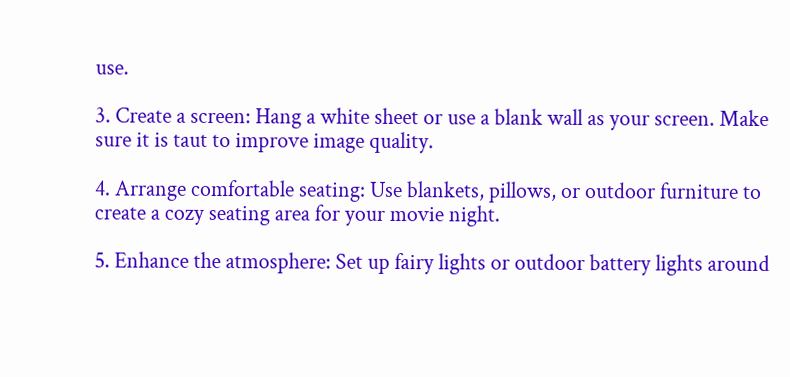use.

3. Create a screen: Hang a white sheet or use a blank wall as your screen. Make sure it is taut to improve image quality.

4. Arrange comfortable seating: Use blankets, pillows, or outdoor furniture to create a cozy seating area for your movie night.

5. Enhance the atmosphere: Set up fairy lights or outdoor battery lights around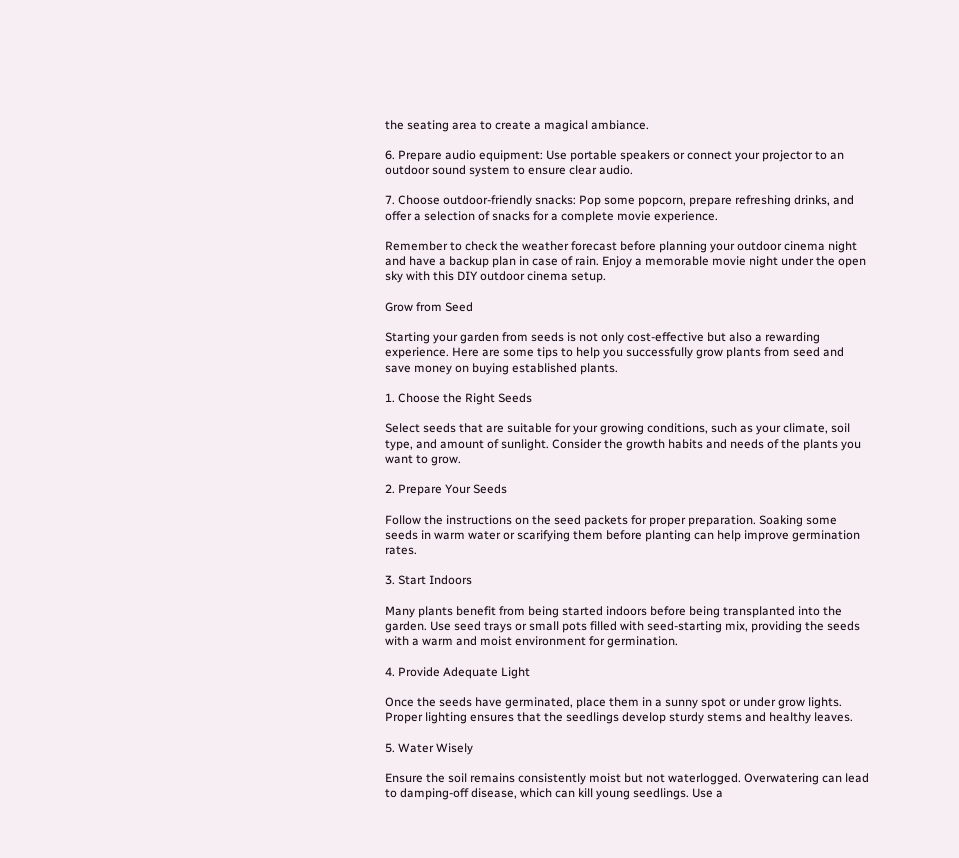the seating area to create a magical ambiance.

6. Prepare audio equipment: Use portable speakers or connect your projector to an outdoor sound system to ensure clear audio.

7. Choose outdoor-friendly snacks: Pop some popcorn, prepare refreshing drinks, and offer a selection of snacks for a complete movie experience.

Remember to check the weather forecast before planning your outdoor cinema night and have a backup plan in case of rain. Enjoy a memorable movie night under the open sky with this DIY outdoor cinema setup.

Grow from Seed

Starting your garden from seeds is not only cost-effective but also a rewarding experience. Here are some tips to help you successfully grow plants from seed and save money on buying established plants.

1. Choose the Right Seeds

Select seeds that are suitable for your growing conditions, such as your climate, soil type, and amount of sunlight. Consider the growth habits and needs of the plants you want to grow.

2. Prepare Your Seeds

Follow the instructions on the seed packets for proper preparation. Soaking some seeds in warm water or scarifying them before planting can help improve germination rates.

3. Start Indoors

Many plants benefit from being started indoors before being transplanted into the garden. Use seed trays or small pots filled with seed-starting mix, providing the seeds with a warm and moist environment for germination.

4. Provide Adequate Light

Once the seeds have germinated, place them in a sunny spot or under grow lights. Proper lighting ensures that the seedlings develop sturdy stems and healthy leaves.

5. Water Wisely

Ensure the soil remains consistently moist but not waterlogged. Overwatering can lead to damping-off disease, which can kill young seedlings. Use a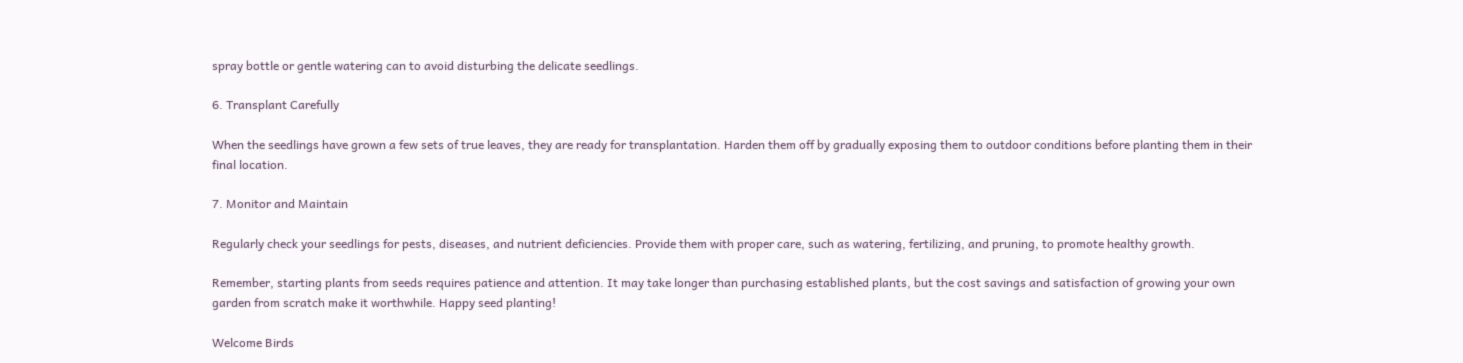spray bottle or gentle watering can to avoid disturbing the delicate seedlings.

6. Transplant Carefully

When the seedlings have grown a few sets of true leaves, they are ready for transplantation. Harden them off by gradually exposing them to outdoor conditions before planting them in their final location.

7. Monitor and Maintain

Regularly check your seedlings for pests, diseases, and nutrient deficiencies. Provide them with proper care, such as watering, fertilizing, and pruning, to promote healthy growth.

Remember, starting plants from seeds requires patience and attention. It may take longer than purchasing established plants, but the cost savings and satisfaction of growing your own garden from scratch make it worthwhile. Happy seed planting!

Welcome Birds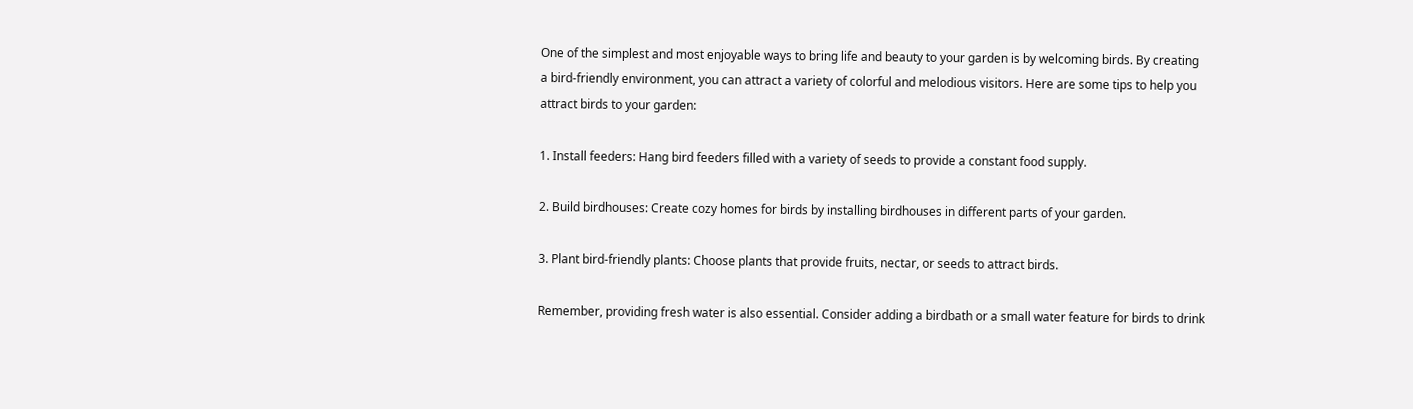One of the simplest and most enjoyable ways to bring life and beauty to your garden is by welcoming birds. By creating a bird-friendly environment, you can attract a variety of colorful and melodious visitors. Here are some tips to help you attract birds to your garden:

1. Install feeders: Hang bird feeders filled with a variety of seeds to provide a constant food supply.

2. Build birdhouses: Create cozy homes for birds by installing birdhouses in different parts of your garden.

3. Plant bird-friendly plants: Choose plants that provide fruits, nectar, or seeds to attract birds.

Remember, providing fresh water is also essential. Consider adding a birdbath or a small water feature for birds to drink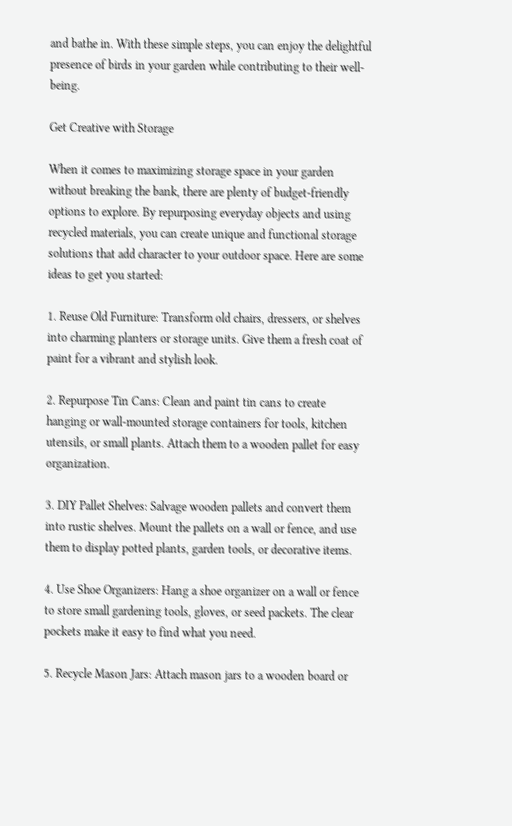and bathe in. With these simple steps, you can enjoy the delightful presence of birds in your garden while contributing to their well-being.

Get Creative with Storage

When it comes to maximizing storage space in your garden without breaking the bank, there are plenty of budget-friendly options to explore. By repurposing everyday objects and using recycled materials, you can create unique and functional storage solutions that add character to your outdoor space. Here are some ideas to get you started:

1. Reuse Old Furniture: Transform old chairs, dressers, or shelves into charming planters or storage units. Give them a fresh coat of paint for a vibrant and stylish look.

2. Repurpose Tin Cans: Clean and paint tin cans to create hanging or wall-mounted storage containers for tools, kitchen utensils, or small plants. Attach them to a wooden pallet for easy organization.

3. DIY Pallet Shelves: Salvage wooden pallets and convert them into rustic shelves. Mount the pallets on a wall or fence, and use them to display potted plants, garden tools, or decorative items.

4. Use Shoe Organizers: Hang a shoe organizer on a wall or fence to store small gardening tools, gloves, or seed packets. The clear pockets make it easy to find what you need.

5. Recycle Mason Jars: Attach mason jars to a wooden board or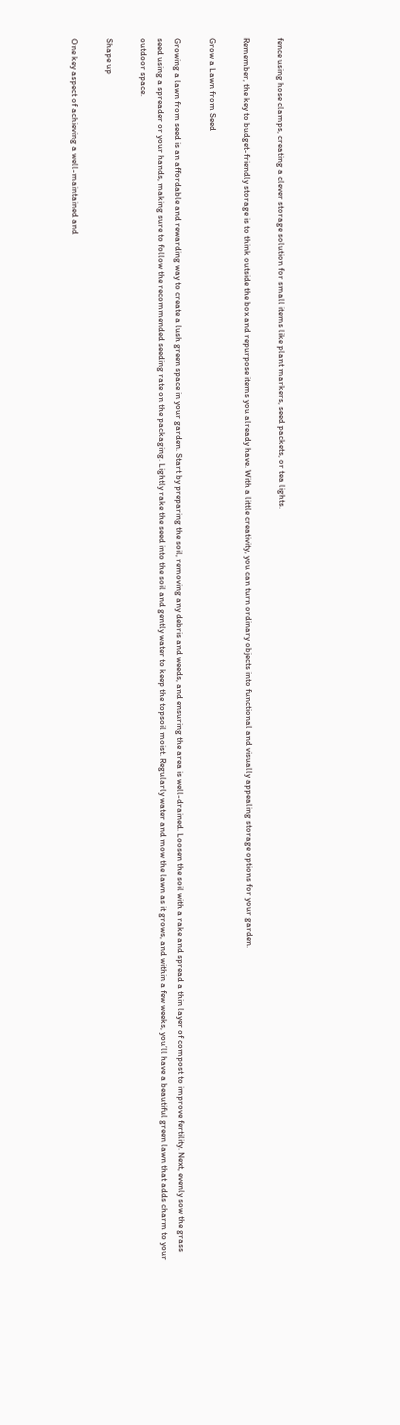fence using hose clamps, creating a clever storage solution for small items like plant markers, seed packets, or tea lights.

Remember, the key to budget-friendly storage is to think outside the box and repurpose items you already have. With a little creativity, you can turn ordinary objects into functional and visually appealing storage options for your garden.

Grow a Lawn from Seed

Growing a lawn from seed is an affordable and rewarding way to create a lush green space in your garden. Start by preparing the soil, removing any debris and weeds, and ensuring the area is well-drained. Loosen the soil with a rake and spread a thin layer of compost to improve fertility. Next, evenly sow the grass seed using a spreader or your hands, making sure to follow the recommended seeding rate on the packaging. Lightly rake the seed into the soil and gently water to keep the topsoil moist. Regularly water and mow the lawn as it grows, and within a few weeks, you’ll have a beautiful green lawn that adds charm to your outdoor space.

Shape up

One key aspect of achieving a well-maintained and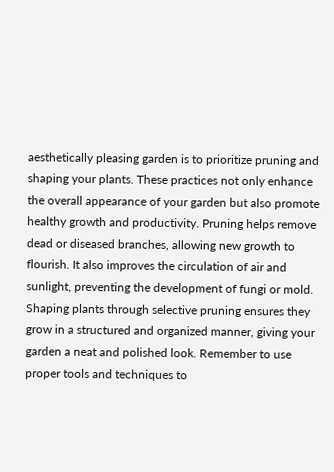aesthetically pleasing garden is to prioritize pruning and shaping your plants. These practices not only enhance the overall appearance of your garden but also promote healthy growth and productivity. Pruning helps remove dead or diseased branches, allowing new growth to flourish. It also improves the circulation of air and sunlight, preventing the development of fungi or mold. Shaping plants through selective pruning ensures they grow in a structured and organized manner, giving your garden a neat and polished look. Remember to use proper tools and techniques to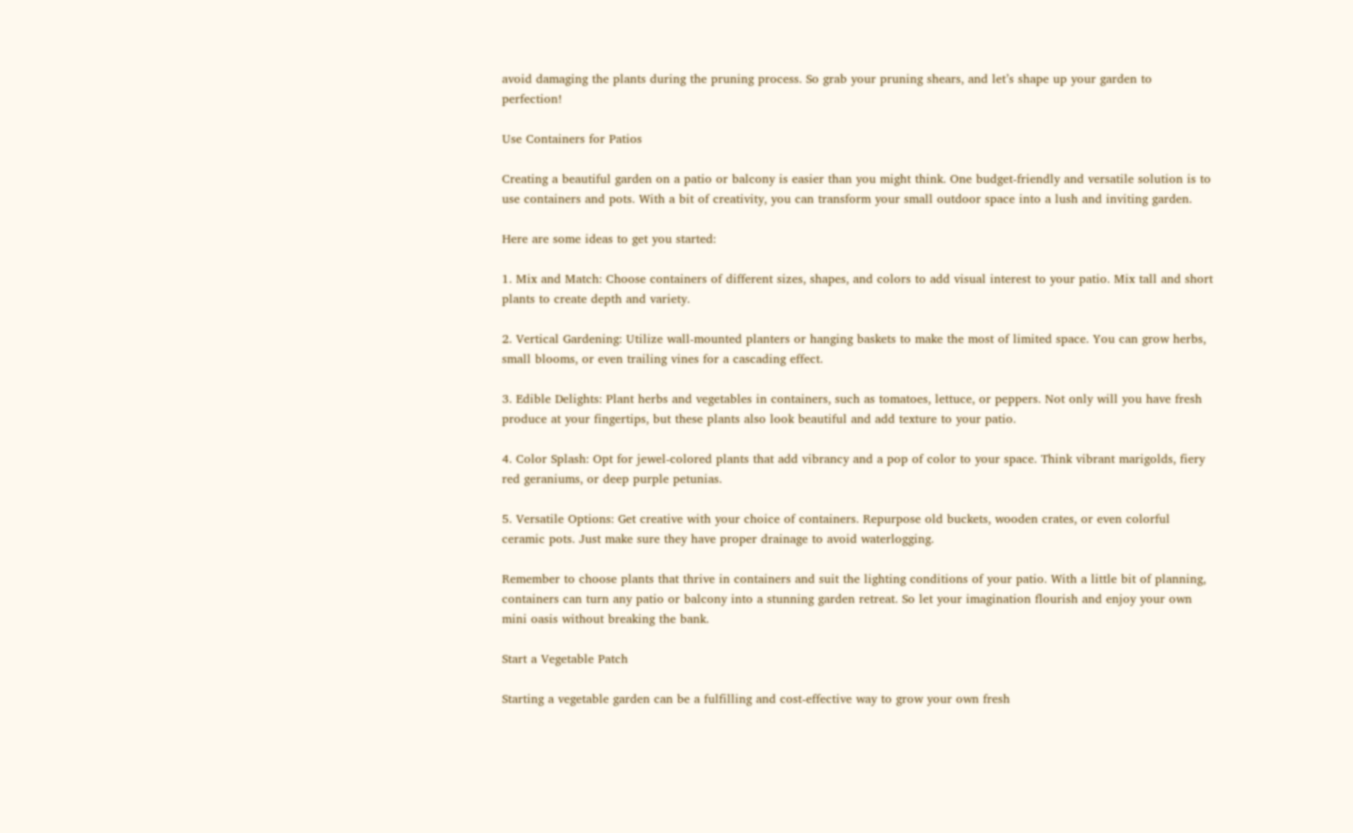avoid damaging the plants during the pruning process. So grab your pruning shears, and let’s shape up your garden to perfection!

Use Containers for Patios

Creating a beautiful garden on a patio or balcony is easier than you might think. One budget-friendly and versatile solution is to use containers and pots. With a bit of creativity, you can transform your small outdoor space into a lush and inviting garden.

Here are some ideas to get you started:

1. Mix and Match: Choose containers of different sizes, shapes, and colors to add visual interest to your patio. Mix tall and short plants to create depth and variety.

2. Vertical Gardening: Utilize wall-mounted planters or hanging baskets to make the most of limited space. You can grow herbs, small blooms, or even trailing vines for a cascading effect.

3. Edible Delights: Plant herbs and vegetables in containers, such as tomatoes, lettuce, or peppers. Not only will you have fresh produce at your fingertips, but these plants also look beautiful and add texture to your patio.

4. Color Splash: Opt for jewel-colored plants that add vibrancy and a pop of color to your space. Think vibrant marigolds, fiery red geraniums, or deep purple petunias.

5. Versatile Options: Get creative with your choice of containers. Repurpose old buckets, wooden crates, or even colorful ceramic pots. Just make sure they have proper drainage to avoid waterlogging.

Remember to choose plants that thrive in containers and suit the lighting conditions of your patio. With a little bit of planning, containers can turn any patio or balcony into a stunning garden retreat. So let your imagination flourish and enjoy your own mini oasis without breaking the bank.

Start a Vegetable Patch

Starting a vegetable garden can be a fulfilling and cost-effective way to grow your own fresh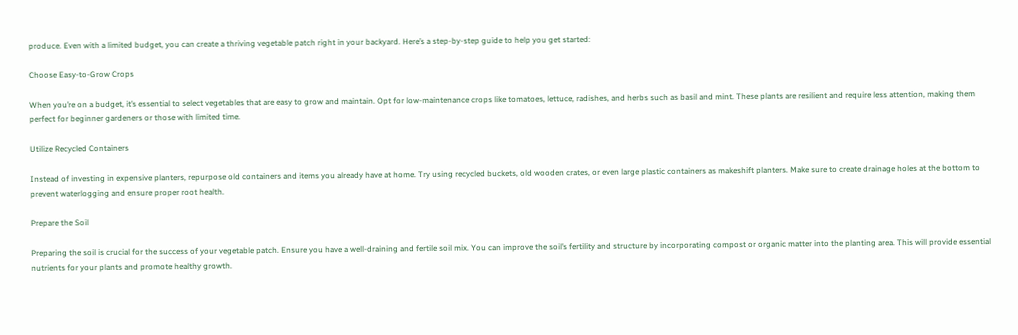produce. Even with a limited budget, you can create a thriving vegetable patch right in your backyard. Here’s a step-by-step guide to help you get started:

Choose Easy-to-Grow Crops

When you’re on a budget, it’s essential to select vegetables that are easy to grow and maintain. Opt for low-maintenance crops like tomatoes, lettuce, radishes, and herbs such as basil and mint. These plants are resilient and require less attention, making them perfect for beginner gardeners or those with limited time.

Utilize Recycled Containers

Instead of investing in expensive planters, repurpose old containers and items you already have at home. Try using recycled buckets, old wooden crates, or even large plastic containers as makeshift planters. Make sure to create drainage holes at the bottom to prevent waterlogging and ensure proper root health.

Prepare the Soil

Preparing the soil is crucial for the success of your vegetable patch. Ensure you have a well-draining and fertile soil mix. You can improve the soil’s fertility and structure by incorporating compost or organic matter into the planting area. This will provide essential nutrients for your plants and promote healthy growth.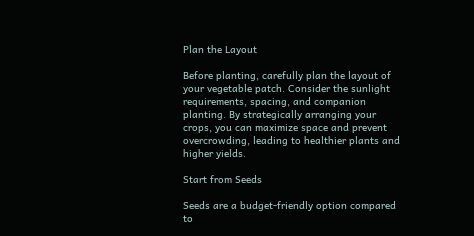Plan the Layout

Before planting, carefully plan the layout of your vegetable patch. Consider the sunlight requirements, spacing, and companion planting. By strategically arranging your crops, you can maximize space and prevent overcrowding, leading to healthier plants and higher yields.

Start from Seeds

Seeds are a budget-friendly option compared to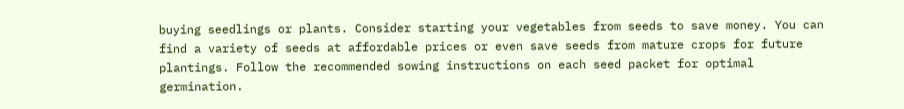buying seedlings or plants. Consider starting your vegetables from seeds to save money. You can find a variety of seeds at affordable prices or even save seeds from mature crops for future plantings. Follow the recommended sowing instructions on each seed packet for optimal germination.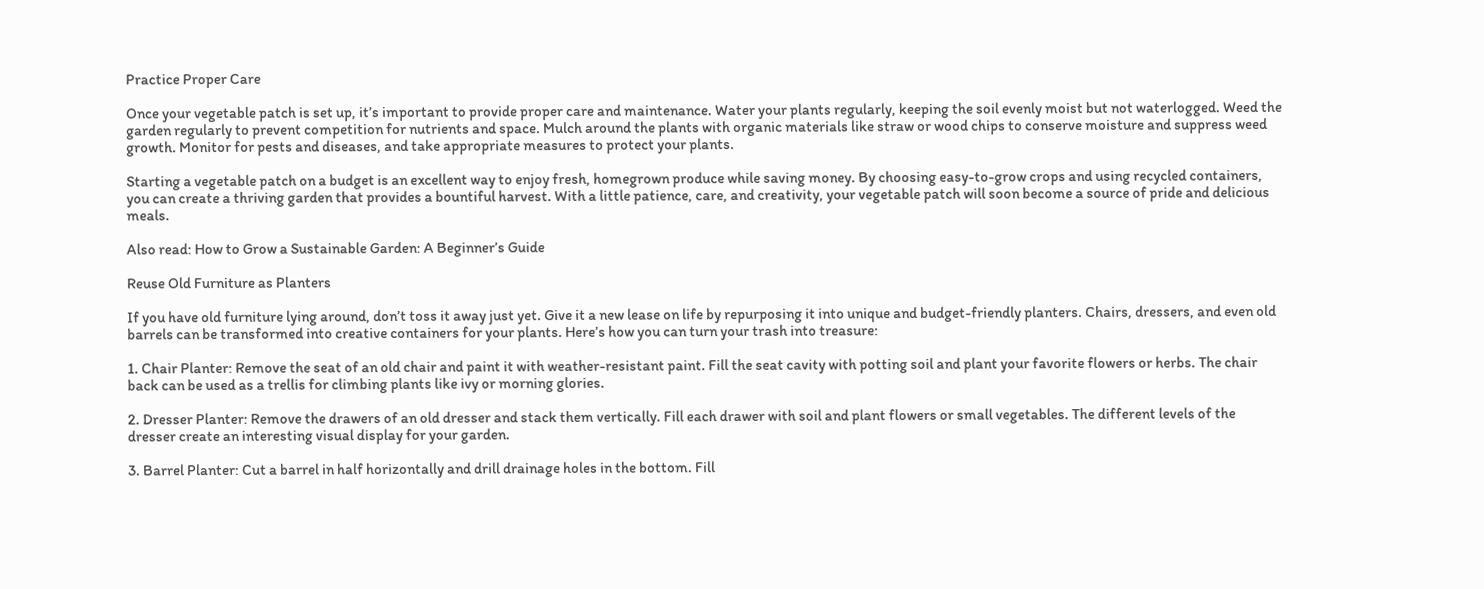Practice Proper Care

Once your vegetable patch is set up, it’s important to provide proper care and maintenance. Water your plants regularly, keeping the soil evenly moist but not waterlogged. Weed the garden regularly to prevent competition for nutrients and space. Mulch around the plants with organic materials like straw or wood chips to conserve moisture and suppress weed growth. Monitor for pests and diseases, and take appropriate measures to protect your plants.

Starting a vegetable patch on a budget is an excellent way to enjoy fresh, homegrown produce while saving money. By choosing easy-to-grow crops and using recycled containers, you can create a thriving garden that provides a bountiful harvest. With a little patience, care, and creativity, your vegetable patch will soon become a source of pride and delicious meals.

Also read: How to Grow a Sustainable Garden: A Beginner’s Guide

Reuse Old Furniture as Planters

If you have old furniture lying around, don’t toss it away just yet. Give it a new lease on life by repurposing it into unique and budget-friendly planters. Chairs, dressers, and even old barrels can be transformed into creative containers for your plants. Here’s how you can turn your trash into treasure:

1. Chair Planter: Remove the seat of an old chair and paint it with weather-resistant paint. Fill the seat cavity with potting soil and plant your favorite flowers or herbs. The chair back can be used as a trellis for climbing plants like ivy or morning glories.

2. Dresser Planter: Remove the drawers of an old dresser and stack them vertically. Fill each drawer with soil and plant flowers or small vegetables. The different levels of the dresser create an interesting visual display for your garden.

3. Barrel Planter: Cut a barrel in half horizontally and drill drainage holes in the bottom. Fill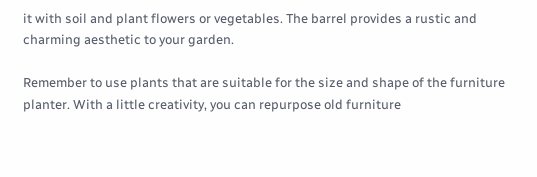it with soil and plant flowers or vegetables. The barrel provides a rustic and charming aesthetic to your garden.

Remember to use plants that are suitable for the size and shape of the furniture planter. With a little creativity, you can repurpose old furniture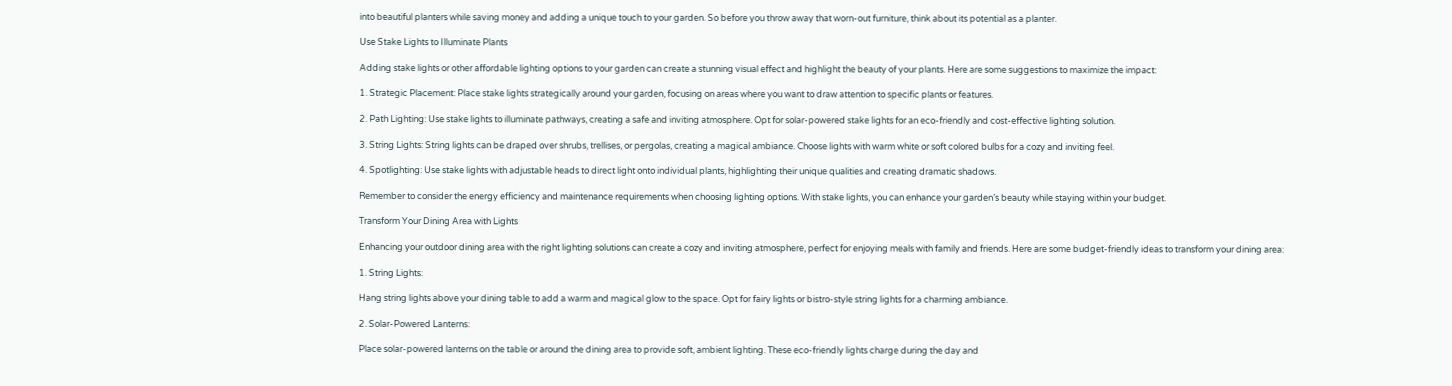into beautiful planters while saving money and adding a unique touch to your garden. So before you throw away that worn-out furniture, think about its potential as a planter.

Use Stake Lights to Illuminate Plants

Adding stake lights or other affordable lighting options to your garden can create a stunning visual effect and highlight the beauty of your plants. Here are some suggestions to maximize the impact:

1. Strategic Placement: Place stake lights strategically around your garden, focusing on areas where you want to draw attention to specific plants or features.

2. Path Lighting: Use stake lights to illuminate pathways, creating a safe and inviting atmosphere. Opt for solar-powered stake lights for an eco-friendly and cost-effective lighting solution.

3. String Lights: String lights can be draped over shrubs, trellises, or pergolas, creating a magical ambiance. Choose lights with warm white or soft colored bulbs for a cozy and inviting feel.

4. Spotlighting: Use stake lights with adjustable heads to direct light onto individual plants, highlighting their unique qualities and creating dramatic shadows.

Remember to consider the energy efficiency and maintenance requirements when choosing lighting options. With stake lights, you can enhance your garden’s beauty while staying within your budget.

Transform Your Dining Area with Lights

Enhancing your outdoor dining area with the right lighting solutions can create a cozy and inviting atmosphere, perfect for enjoying meals with family and friends. Here are some budget-friendly ideas to transform your dining area:

1. String Lights:

Hang string lights above your dining table to add a warm and magical glow to the space. Opt for fairy lights or bistro-style string lights for a charming ambiance.

2. Solar-Powered Lanterns:

Place solar-powered lanterns on the table or around the dining area to provide soft, ambient lighting. These eco-friendly lights charge during the day and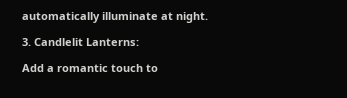automatically illuminate at night.

3. Candlelit Lanterns:

Add a romantic touch to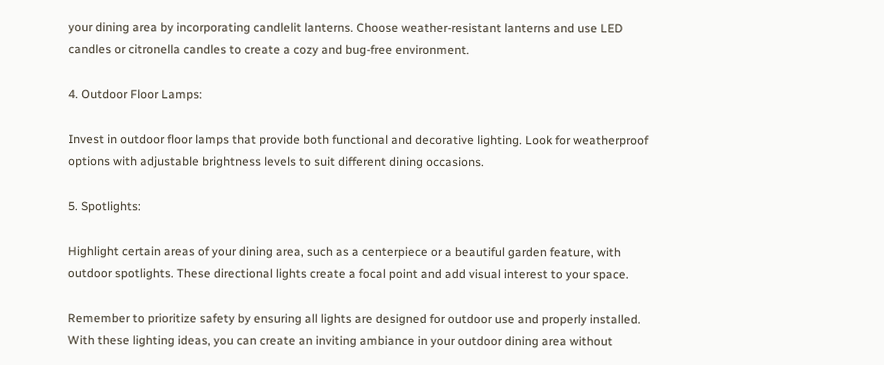your dining area by incorporating candlelit lanterns. Choose weather-resistant lanterns and use LED candles or citronella candles to create a cozy and bug-free environment.

4. Outdoor Floor Lamps:

Invest in outdoor floor lamps that provide both functional and decorative lighting. Look for weatherproof options with adjustable brightness levels to suit different dining occasions.

5. Spotlights:

Highlight certain areas of your dining area, such as a centerpiece or a beautiful garden feature, with outdoor spotlights. These directional lights create a focal point and add visual interest to your space.

Remember to prioritize safety by ensuring all lights are designed for outdoor use and properly installed. With these lighting ideas, you can create an inviting ambiance in your outdoor dining area without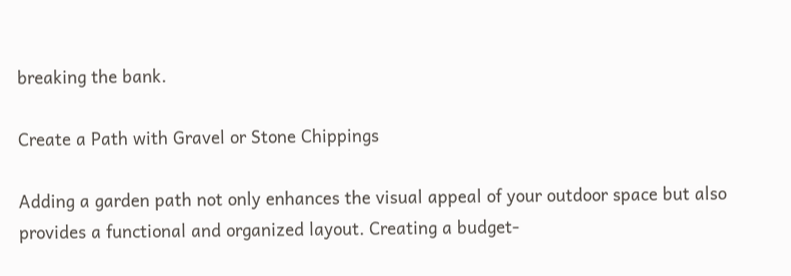breaking the bank.

Create a Path with Gravel or Stone Chippings

Adding a garden path not only enhances the visual appeal of your outdoor space but also provides a functional and organized layout. Creating a budget-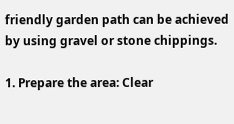friendly garden path can be achieved by using gravel or stone chippings.

1. Prepare the area: Clear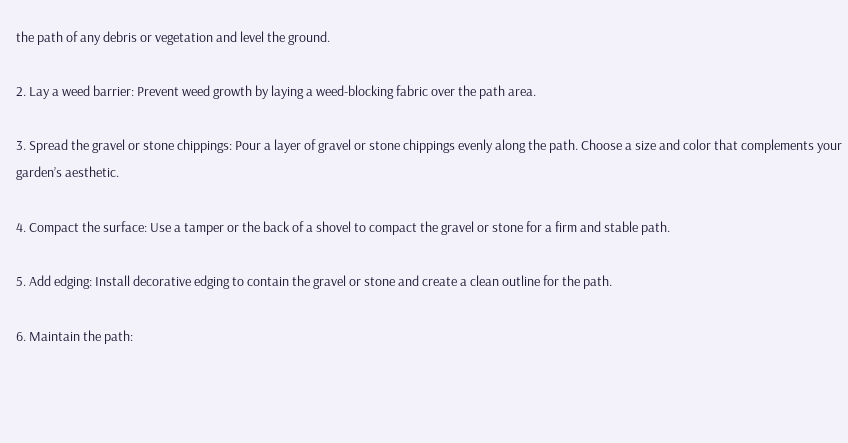the path of any debris or vegetation and level the ground.

2. Lay a weed barrier: Prevent weed growth by laying a weed-blocking fabric over the path area.

3. Spread the gravel or stone chippings: Pour a layer of gravel or stone chippings evenly along the path. Choose a size and color that complements your garden’s aesthetic.

4. Compact the surface: Use a tamper or the back of a shovel to compact the gravel or stone for a firm and stable path.

5. Add edging: Install decorative edging to contain the gravel or stone and create a clean outline for the path.

6. Maintain the path: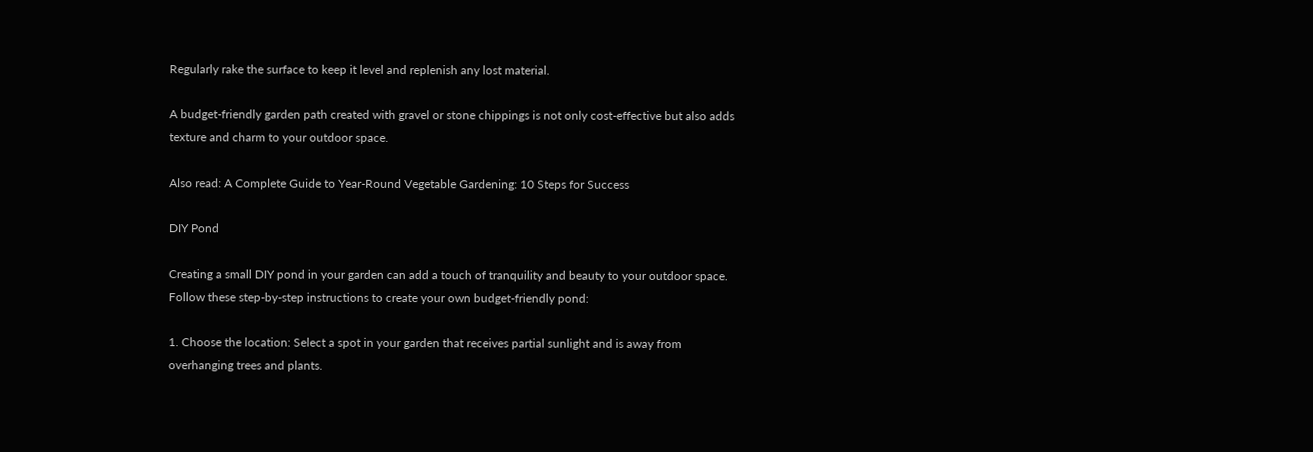Regularly rake the surface to keep it level and replenish any lost material.

A budget-friendly garden path created with gravel or stone chippings is not only cost-effective but also adds texture and charm to your outdoor space.

Also read: A Complete Guide to Year-Round Vegetable Gardening: 10 Steps for Success

DIY Pond

Creating a small DIY pond in your garden can add a touch of tranquility and beauty to your outdoor space. Follow these step-by-step instructions to create your own budget-friendly pond:

1. Choose the location: Select a spot in your garden that receives partial sunlight and is away from overhanging trees and plants.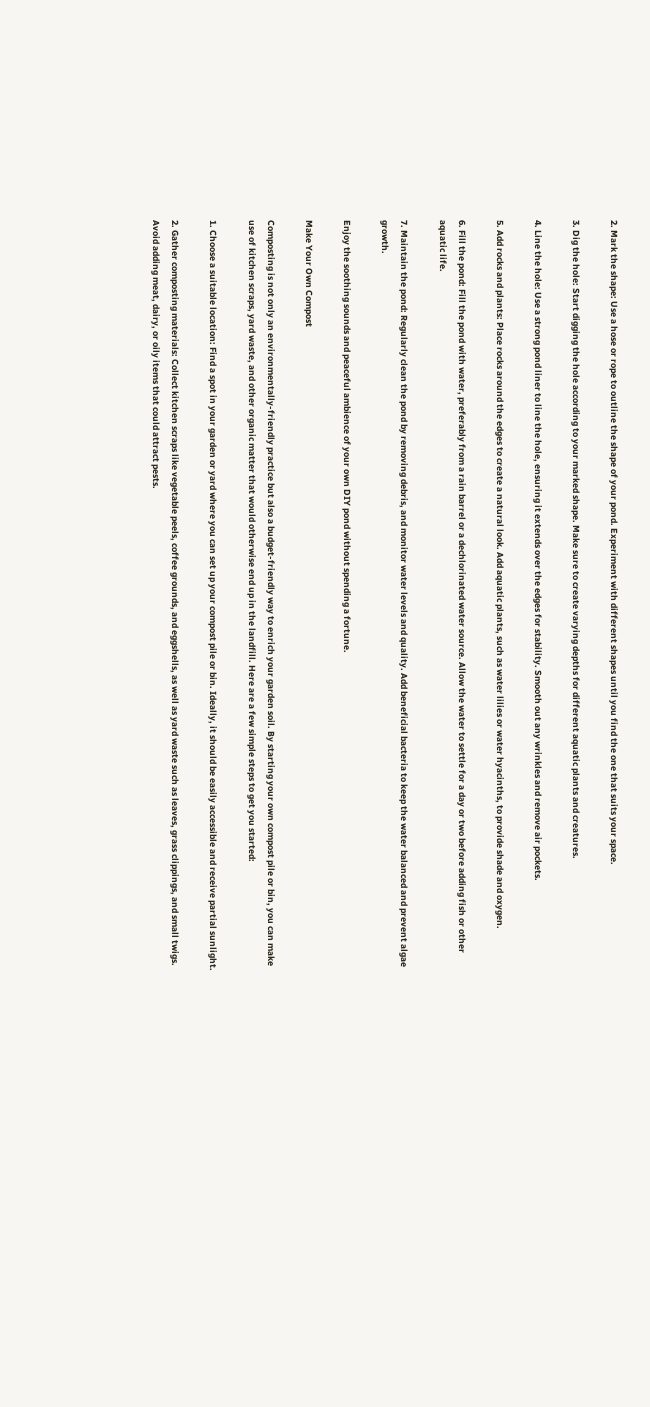2. Mark the shape: Use a hose or rope to outline the shape of your pond. Experiment with different shapes until you find the one that suits your space.

3. Dig the hole: Start digging the hole according to your marked shape. Make sure to create varying depths for different aquatic plants and creatures.

4. Line the hole: Use a strong pond liner to line the hole, ensuring it extends over the edges for stability. Smooth out any wrinkles and remove air pockets.

5. Add rocks and plants: Place rocks around the edges to create a natural look. Add aquatic plants, such as water lilies or water hyacinths, to provide shade and oxygen.

6. Fill the pond: Fill the pond with water, preferably from a rain barrel or a dechlorinated water source. Allow the water to settle for a day or two before adding fish or other aquatic life.

7. Maintain the pond: Regularly clean the pond by removing debris, and monitor water levels and quality. Add beneficial bacteria to keep the water balanced and prevent algae growth.

Enjoy the soothing sounds and peaceful ambience of your own DIY pond without spending a fortune.

Make Your Own Compost

Composting is not only an environmentally-friendly practice but also a budget-friendly way to enrich your garden soil. By starting your own compost pile or bin, you can make use of kitchen scraps, yard waste, and other organic matter that would otherwise end up in the landfill. Here are a few simple steps to get you started:

1. Choose a suitable location: Find a spot in your garden or yard where you can set up your compost pile or bin. Ideally, it should be easily accessible and receive partial sunlight.

2. Gather composting materials: Collect kitchen scraps like vegetable peels, coffee grounds, and eggshells, as well as yard waste such as leaves, grass clippings, and small twigs. Avoid adding meat, dairy, or oily items that could attract pests.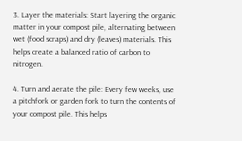3. Layer the materials: Start layering the organic matter in your compost pile, alternating between wet (food scraps) and dry (leaves) materials. This helps create a balanced ratio of carbon to nitrogen.

4. Turn and aerate the pile: Every few weeks, use a pitchfork or garden fork to turn the contents of your compost pile. This helps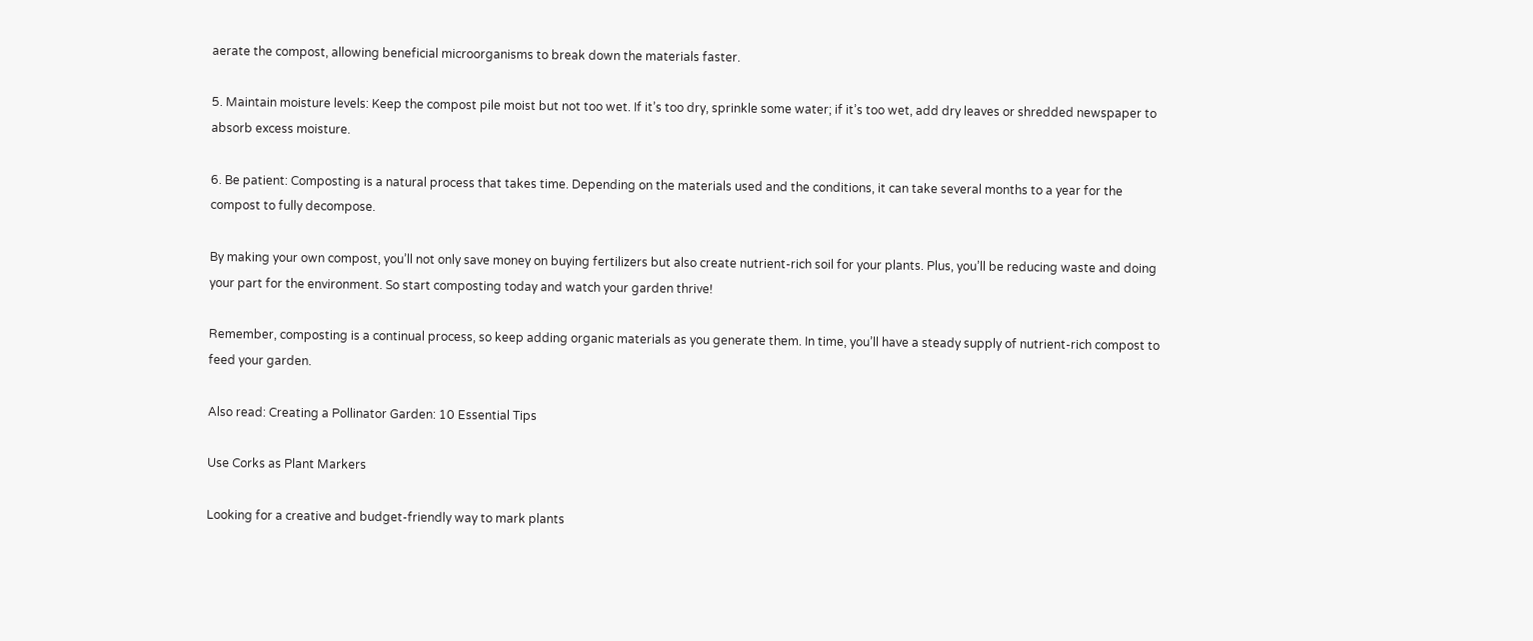aerate the compost, allowing beneficial microorganisms to break down the materials faster.

5. Maintain moisture levels: Keep the compost pile moist but not too wet. If it’s too dry, sprinkle some water; if it’s too wet, add dry leaves or shredded newspaper to absorb excess moisture.

6. Be patient: Composting is a natural process that takes time. Depending on the materials used and the conditions, it can take several months to a year for the compost to fully decompose.

By making your own compost, you’ll not only save money on buying fertilizers but also create nutrient-rich soil for your plants. Plus, you’ll be reducing waste and doing your part for the environment. So start composting today and watch your garden thrive!

Remember, composting is a continual process, so keep adding organic materials as you generate them. In time, you’ll have a steady supply of nutrient-rich compost to feed your garden.

Also read: Creating a Pollinator Garden: 10 Essential Tips

Use Corks as Plant Markers

Looking for a creative and budget-friendly way to mark plants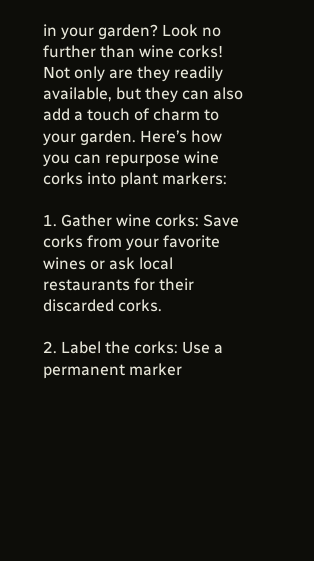in your garden? Look no further than wine corks! Not only are they readily available, but they can also add a touch of charm to your garden. Here’s how you can repurpose wine corks into plant markers:

1. Gather wine corks: Save corks from your favorite wines or ask local restaurants for their discarded corks.

2. Label the corks: Use a permanent marker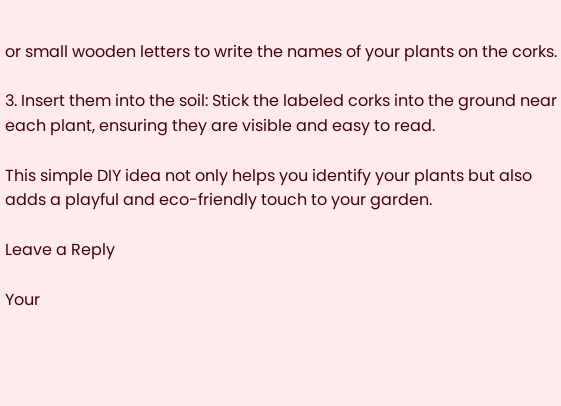or small wooden letters to write the names of your plants on the corks.

3. Insert them into the soil: Stick the labeled corks into the ground near each plant, ensuring they are visible and easy to read.

This simple DIY idea not only helps you identify your plants but also adds a playful and eco-friendly touch to your garden.

Leave a Reply

Your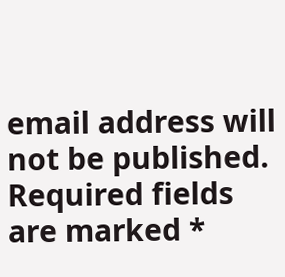email address will not be published. Required fields are marked *